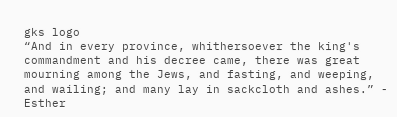gks logo
“And in every province, whithersoever the king's commandment and his decree came, there was great mourning among the Jews, and fasting, and weeping, and wailing; and many lay in sackcloth and ashes.” - Esther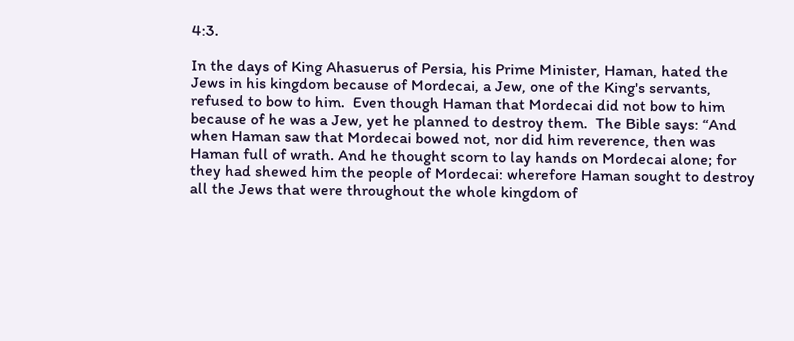4:3.

In the days of King Ahasuerus of Persia, his Prime Minister, Haman, hated the Jews in his kingdom because of Mordecai, a Jew, one of the King's servants, refused to bow to him.  Even though Haman that Mordecai did not bow to him because of he was a Jew, yet he planned to destroy them.  The Bible says: “And when Haman saw that Mordecai bowed not, nor did him reverence, then was Haman full of wrath. And he thought scorn to lay hands on Mordecai alone; for they had shewed him the people of Mordecai: wherefore Haman sought to destroy all the Jews that were throughout the whole kingdom of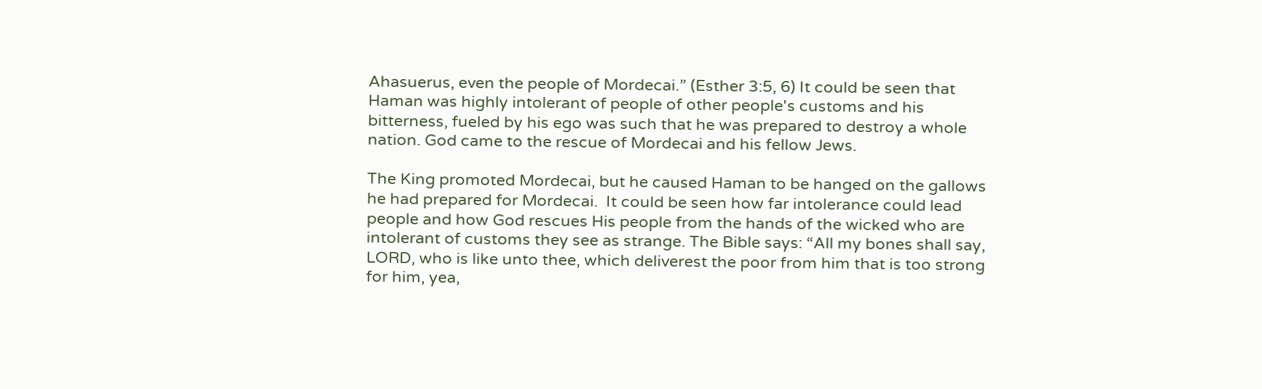Ahasuerus, even the people of Mordecai.” (Esther 3:5, 6) It could be seen that Haman was highly intolerant of people of other people's customs and his bitterness, fueled by his ego was such that he was prepared to destroy a whole nation. God came to the rescue of Mordecai and his fellow Jews.

The King promoted Mordecai, but he caused Haman to be hanged on the gallows he had prepared for Mordecai.  It could be seen how far intolerance could lead people and how God rescues His people from the hands of the wicked who are intolerant of customs they see as strange. The Bible says: “All my bones shall say, LORD, who is like unto thee, which deliverest the poor from him that is too strong for him, yea,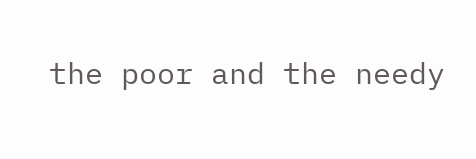the poor and the needy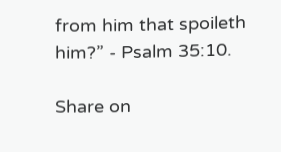from him that spoileth him?” - Psalm 35:10.

Share on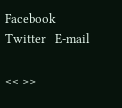Facebook  Twitter   E-mail

<< >>